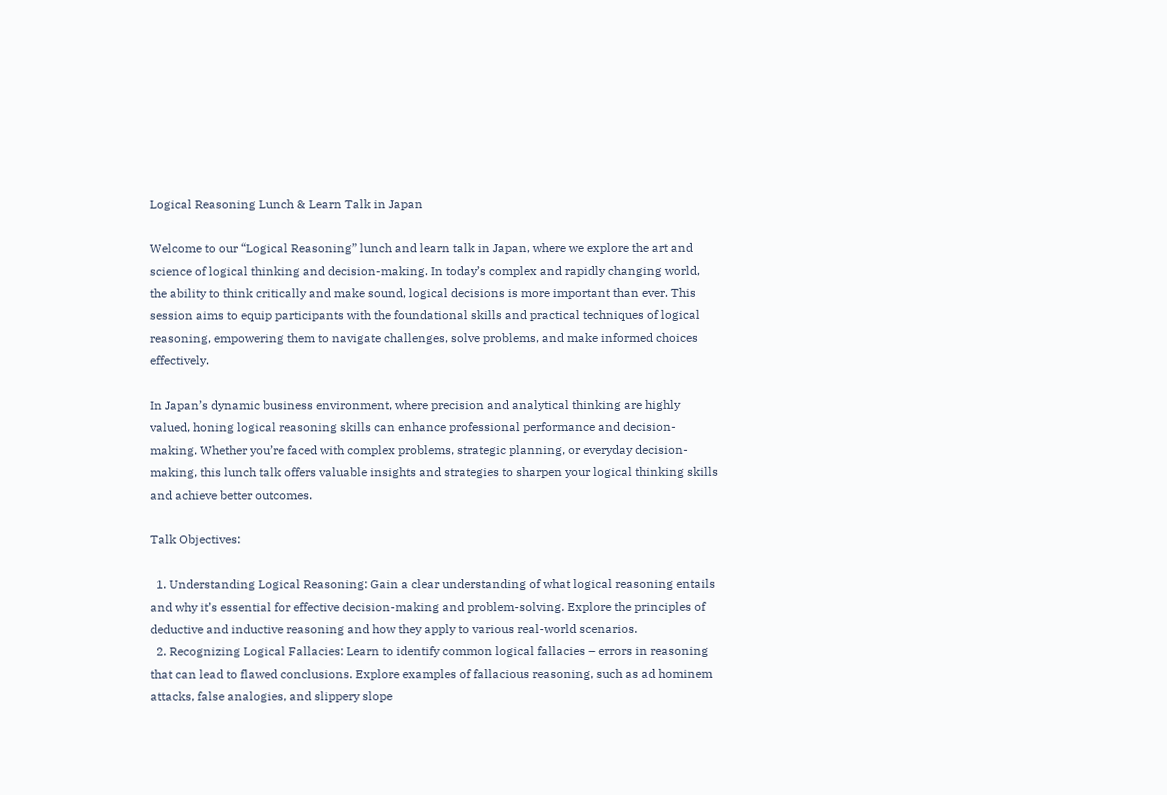Logical Reasoning Lunch & Learn Talk in Japan

Welcome to our “Logical Reasoning” lunch and learn talk in Japan, where we explore the art and science of logical thinking and decision-making. In today’s complex and rapidly changing world, the ability to think critically and make sound, logical decisions is more important than ever. This session aims to equip participants with the foundational skills and practical techniques of logical reasoning, empowering them to navigate challenges, solve problems, and make informed choices effectively.

In Japan’s dynamic business environment, where precision and analytical thinking are highly valued, honing logical reasoning skills can enhance professional performance and decision-making. Whether you’re faced with complex problems, strategic planning, or everyday decision-making, this lunch talk offers valuable insights and strategies to sharpen your logical thinking skills and achieve better outcomes.

Talk Objectives:

  1. Understanding Logical Reasoning: Gain a clear understanding of what logical reasoning entails and why it’s essential for effective decision-making and problem-solving. Explore the principles of deductive and inductive reasoning and how they apply to various real-world scenarios.
  2. Recognizing Logical Fallacies: Learn to identify common logical fallacies – errors in reasoning that can lead to flawed conclusions. Explore examples of fallacious reasoning, such as ad hominem attacks, false analogies, and slippery slope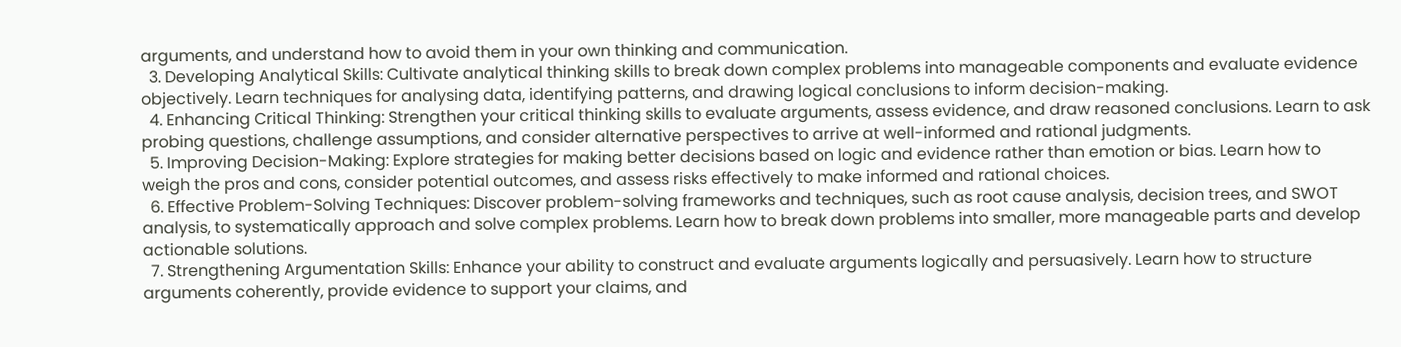arguments, and understand how to avoid them in your own thinking and communication.
  3. Developing Analytical Skills: Cultivate analytical thinking skills to break down complex problems into manageable components and evaluate evidence objectively. Learn techniques for analysing data, identifying patterns, and drawing logical conclusions to inform decision-making.
  4. Enhancing Critical Thinking: Strengthen your critical thinking skills to evaluate arguments, assess evidence, and draw reasoned conclusions. Learn to ask probing questions, challenge assumptions, and consider alternative perspectives to arrive at well-informed and rational judgments.
  5. Improving Decision-Making: Explore strategies for making better decisions based on logic and evidence rather than emotion or bias. Learn how to weigh the pros and cons, consider potential outcomes, and assess risks effectively to make informed and rational choices.
  6. Effective Problem-Solving Techniques: Discover problem-solving frameworks and techniques, such as root cause analysis, decision trees, and SWOT analysis, to systematically approach and solve complex problems. Learn how to break down problems into smaller, more manageable parts and develop actionable solutions.
  7. Strengthening Argumentation Skills: Enhance your ability to construct and evaluate arguments logically and persuasively. Learn how to structure arguments coherently, provide evidence to support your claims, and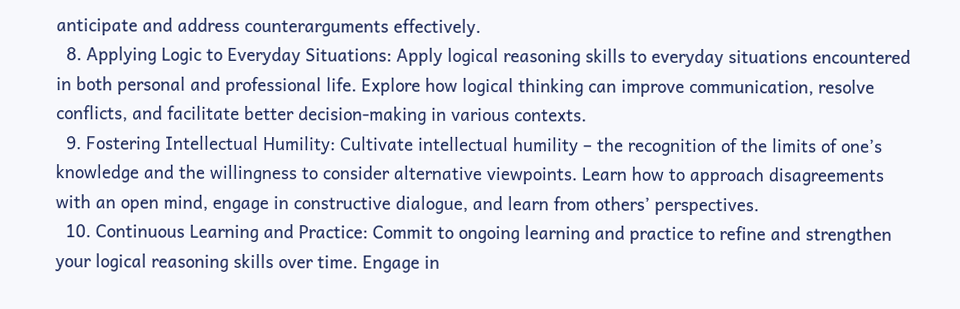anticipate and address counterarguments effectively.
  8. Applying Logic to Everyday Situations: Apply logical reasoning skills to everyday situations encountered in both personal and professional life. Explore how logical thinking can improve communication, resolve conflicts, and facilitate better decision-making in various contexts.
  9. Fostering Intellectual Humility: Cultivate intellectual humility – the recognition of the limits of one’s knowledge and the willingness to consider alternative viewpoints. Learn how to approach disagreements with an open mind, engage in constructive dialogue, and learn from others’ perspectives.
  10. Continuous Learning and Practice: Commit to ongoing learning and practice to refine and strengthen your logical reasoning skills over time. Engage in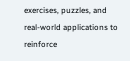exercises, puzzles, and real-world applications to reinforce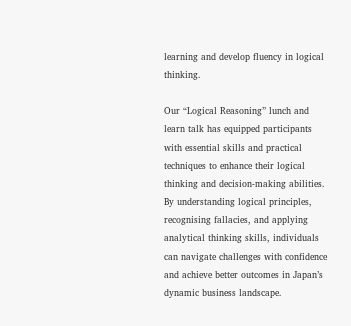learning and develop fluency in logical thinking.

Our “Logical Reasoning” lunch and learn talk has equipped participants with essential skills and practical techniques to enhance their logical thinking and decision-making abilities. By understanding logical principles, recognising fallacies, and applying analytical thinking skills, individuals can navigate challenges with confidence and achieve better outcomes in Japan’s dynamic business landscape.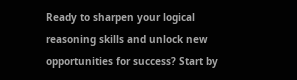Ready to sharpen your logical reasoning skills and unlock new opportunities for success? Start by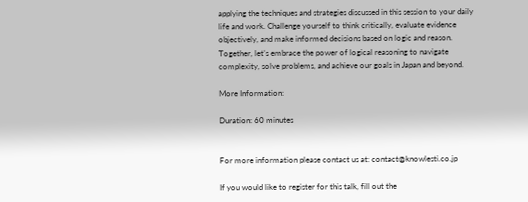applying the techniques and strategies discussed in this session to your daily life and work. Challenge yourself to think critically, evaluate evidence objectively, and make informed decisions based on logic and reason. Together, let’s embrace the power of logical reasoning to navigate complexity, solve problems, and achieve our goals in Japan and beyond.

More Information:

Duration: 60 minutes


For more information please contact us at: contact@knowlesti.co.jp

If you would like to register for this talk, fill out the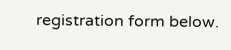registration form below.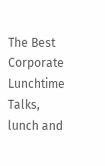The Best Corporate Lunchtime Talks, lunch and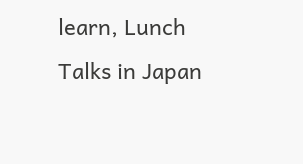learn, Lunch Talks in Japan